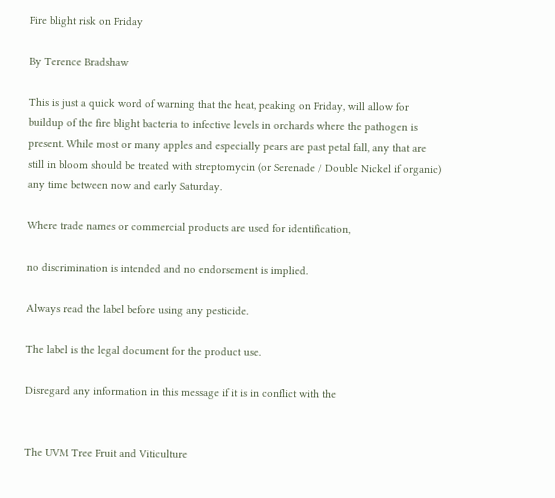Fire blight risk on Friday

By Terence Bradshaw

This is just a quick word of warning that the heat, peaking on Friday, will allow for buildup of the fire blight bacteria to infective levels in orchards where the pathogen is present. While most or many apples and especially pears are past petal fall, any that are still in bloom should be treated with streptomycin (or Serenade / Double Nickel if organic) any time between now and early Saturday.

Where trade names or commercial products are used for identification,

no discrimination is intended and no endorsement is implied.

Always read the label before using any pesticide.

The label is the legal document for the product use.

Disregard any information in this message if it is in conflict with the


The UVM Tree Fruit and Viticulture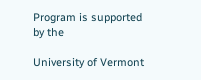Program is supported by the

University of Vermont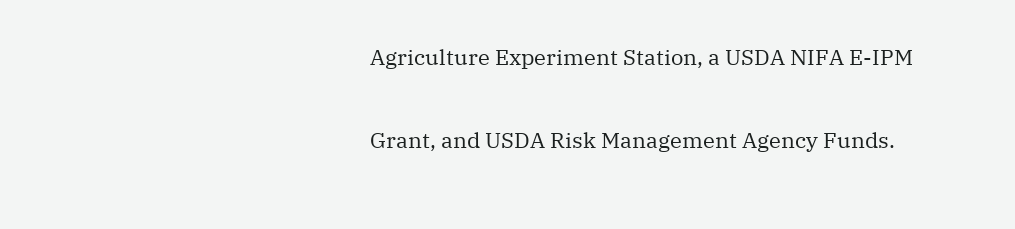Agriculture Experiment Station, a USDA NIFA E-IPM

Grant, and USDA Risk Management Agency Funds.